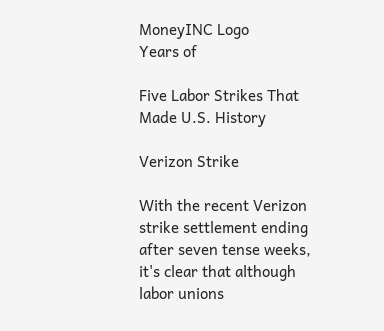MoneyINC Logo
Years of

Five Labor Strikes That Made U.S. History

Verizon Strike

With the recent Verizon strike settlement ending after seven tense weeks, it's clear that although labor unions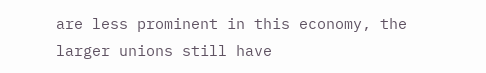are less prominent in this economy, the larger unions still have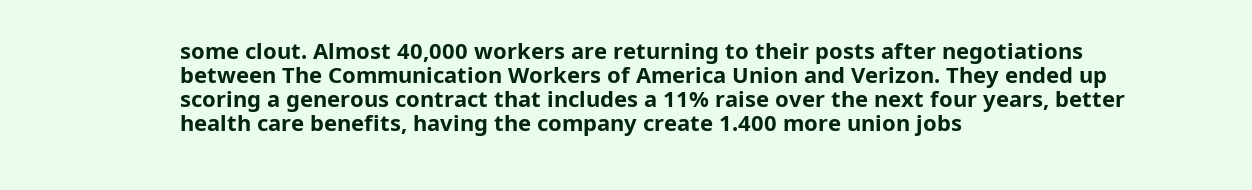some clout. Almost 40,000 workers are returning to their posts after negotiations between The Communication Workers of America Union and Verizon. They ended up scoring a generous contract that includes a 11% raise over the next four years, better health care benefits, having the company create 1.400 more union jobs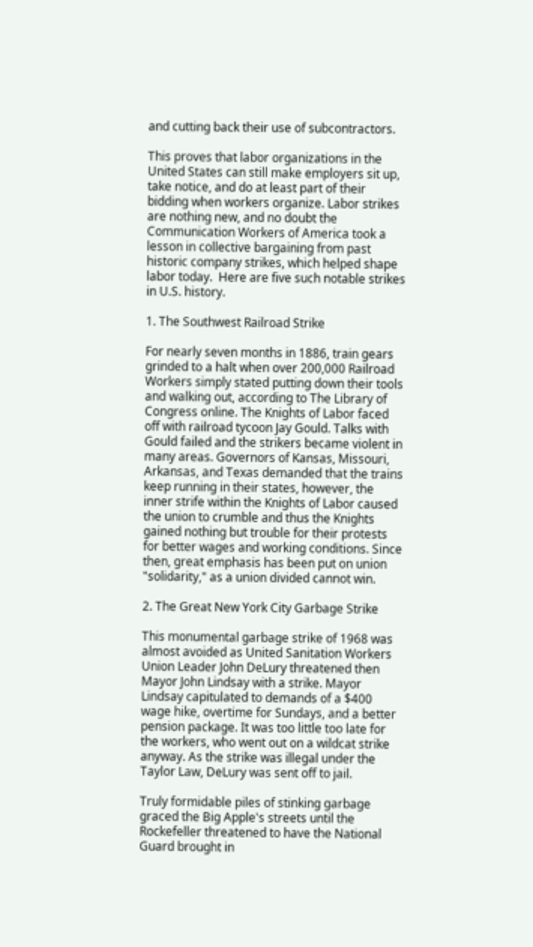and cutting back their use of subcontractors.

This proves that labor organizations in the United States can still make employers sit up, take notice, and do at least part of their bidding when workers organize. Labor strikes are nothing new, and no doubt the Communication Workers of America took a lesson in collective bargaining from past historic company strikes, which helped shape labor today.  Here are five such notable strikes in U.S. history.

1. The Southwest Railroad Strike

For nearly seven months in 1886, train gears grinded to a halt when over 200,000 Railroad Workers simply stated putting down their tools and walking out, according to The Library of Congress online. The Knights of Labor faced off with railroad tycoon Jay Gould. Talks with Gould failed and the strikers became violent in many areas. Governors of Kansas, Missouri, Arkansas, and Texas demanded that the trains keep running in their states, however, the inner strife within the Knights of Labor caused the union to crumble and thus the Knights gained nothing but trouble for their protests for better wages and working conditions. Since then, great emphasis has been put on union "solidarity," as a union divided cannot win.

2. The Great New York City Garbage Strike

This monumental garbage strike of 1968 was almost avoided as United Sanitation Workers Union Leader John DeLury threatened then Mayor John Lindsay with a strike. Mayor Lindsay capitulated to demands of a $400 wage hike, overtime for Sundays, and a better pension package. It was too little too late for the workers, who went out on a wildcat strike anyway. As the strike was illegal under the Taylor Law, DeLury was sent off to jail.

Truly formidable piles of stinking garbage graced the Big Apple's streets until the Rockefeller threatened to have the National Guard brought in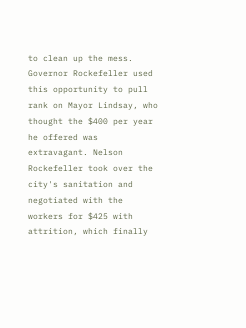to clean up the mess. Governor Rockefeller used this opportunity to pull rank on Mayor Lindsay, who thought the $400 per year he offered was extravagant. Nelson Rockefeller took over the city's sanitation and negotiated with the workers for $425 with attrition, which finally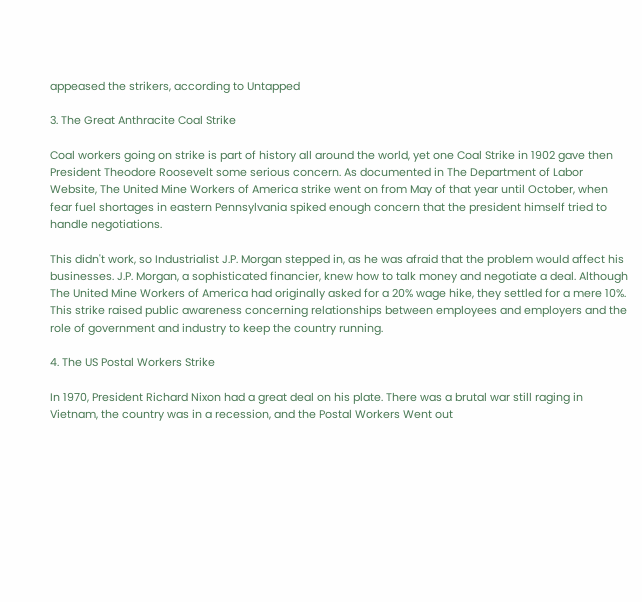appeased the strikers, according to Untapped

3. The Great Anthracite Coal Strike

Coal workers going on strike is part of history all around the world, yet one Coal Strike in 1902 gave then President Theodore Roosevelt some serious concern. As documented in The Department of Labor Website, The United Mine Workers of America strike went on from May of that year until October, when fear fuel shortages in eastern Pennsylvania spiked enough concern that the president himself tried to handle negotiations.

This didn't work, so Industrialist J.P. Morgan stepped in, as he was afraid that the problem would affect his businesses. J.P. Morgan, a sophisticated financier, knew how to talk money and negotiate a deal. Although The United Mine Workers of America had originally asked for a 20% wage hike, they settled for a mere 10%. This strike raised public awareness concerning relationships between employees and employers and the role of government and industry to keep the country running.

4. The US Postal Workers Strike

In 1970, President Richard Nixon had a great deal on his plate. There was a brutal war still raging in Vietnam, the country was in a recession, and the Postal Workers Went out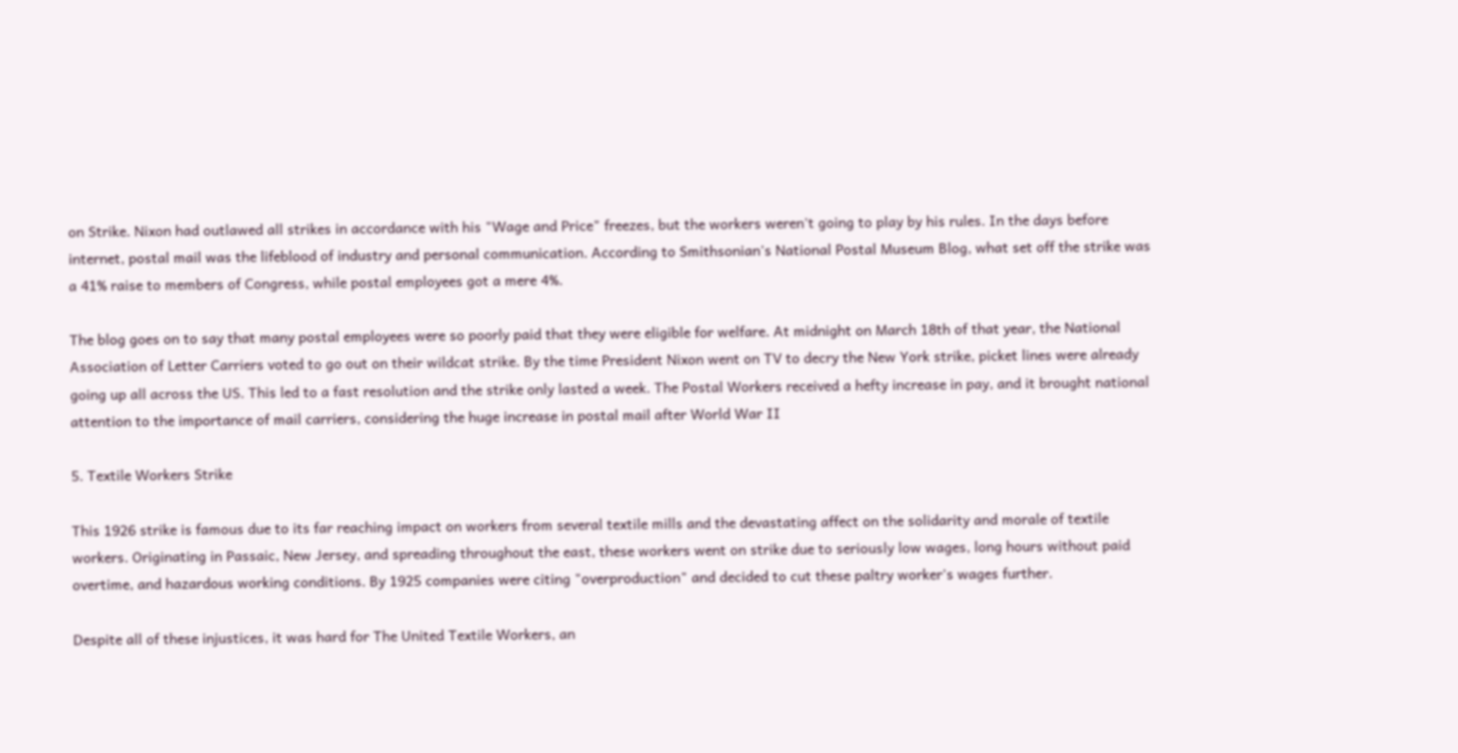on Strike. Nixon had outlawed all strikes in accordance with his "Wage and Price" freezes, but the workers weren't going to play by his rules. In the days before internet, postal mail was the lifeblood of industry and personal communication. According to Smithsonian's National Postal Museum Blog, what set off the strike was a 41% raise to members of Congress, while postal employees got a mere 4%.

The blog goes on to say that many postal employees were so poorly paid that they were eligible for welfare. At midnight on March 18th of that year, the National Association of Letter Carriers voted to go out on their wildcat strike. By the time President Nixon went on TV to decry the New York strike, picket lines were already going up all across the US. This led to a fast resolution and the strike only lasted a week. The Postal Workers received a hefty increase in pay, and it brought national attention to the importance of mail carriers, considering the huge increase in postal mail after World War II

5. Textile Workers Strike

This 1926 strike is famous due to its far reaching impact on workers from several textile mills and the devastating affect on the solidarity and morale of textile workers. Originating in Passaic, New Jersey, and spreading throughout the east, these workers went on strike due to seriously low wages, long hours without paid overtime, and hazardous working conditions. By 1925 companies were citing "overproduction" and decided to cut these paltry worker's wages further.

Despite all of these injustices, it was hard for The United Textile Workers, an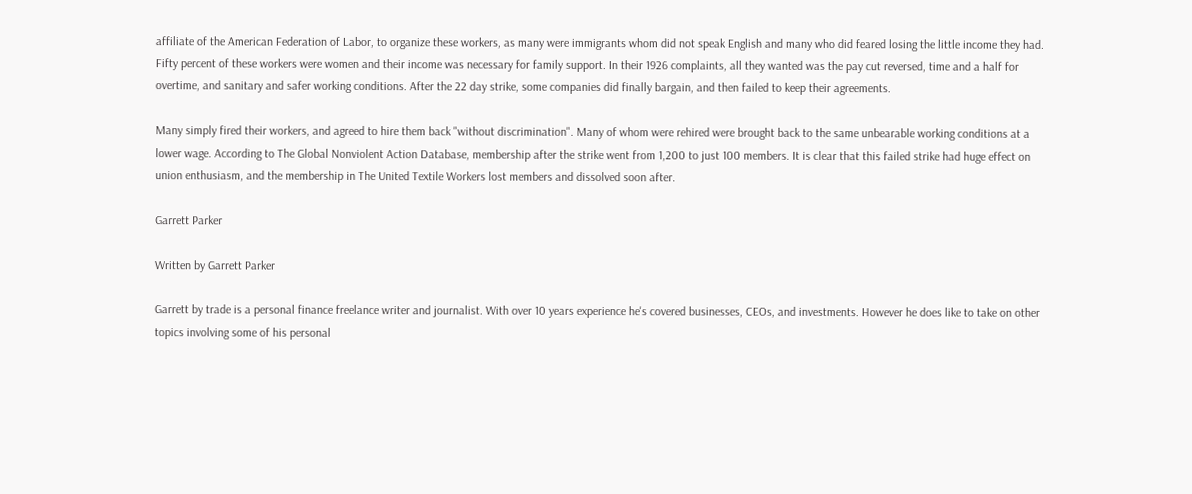affiliate of the American Federation of Labor, to organize these workers, as many were immigrants whom did not speak English and many who did feared losing the little income they had. Fifty percent of these workers were women and their income was necessary for family support. In their 1926 complaints, all they wanted was the pay cut reversed, time and a half for overtime, and sanitary and safer working conditions. After the 22 day strike, some companies did finally bargain, and then failed to keep their agreements.

Many simply fired their workers, and agreed to hire them back "without discrimination". Many of whom were rehired were brought back to the same unbearable working conditions at a lower wage. According to The Global Nonviolent Action Database, membership after the strike went from 1,200 to just 100 members. It is clear that this failed strike had huge effect on union enthusiasm, and the membership in The United Textile Workers lost members and dissolved soon after.

Garrett Parker

Written by Garrett Parker

Garrett by trade is a personal finance freelance writer and journalist. With over 10 years experience he's covered businesses, CEOs, and investments. However he does like to take on other topics involving some of his personal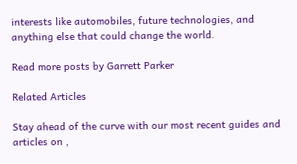interests like automobiles, future technologies, and anything else that could change the world.

Read more posts by Garrett Parker

Related Articles

Stay ahead of the curve with our most recent guides and articles on ,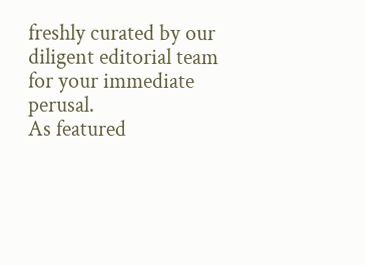freshly curated by our diligent editorial team for your immediate perusal.
As featured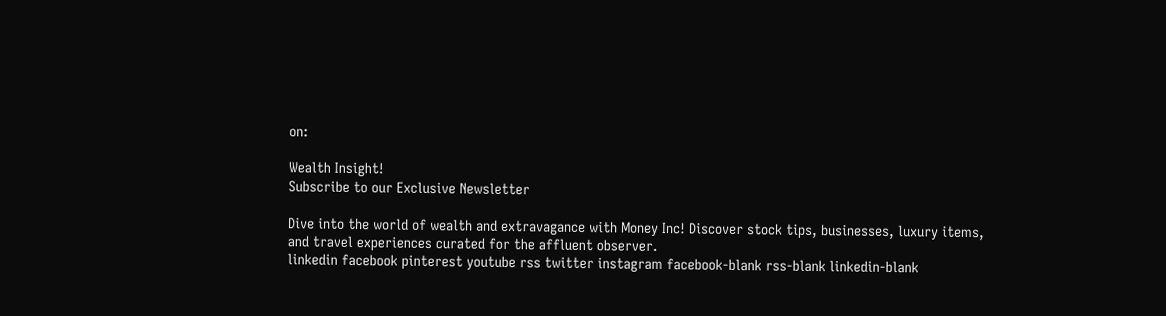on:

Wealth Insight!
Subscribe to our Exclusive Newsletter

Dive into the world of wealth and extravagance with Money Inc! Discover stock tips, businesses, luxury items, and travel experiences curated for the affluent observer.
linkedin facebook pinterest youtube rss twitter instagram facebook-blank rss-blank linkedin-blank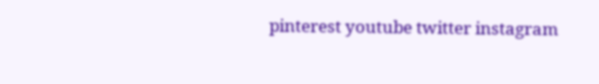pinterest youtube twitter instagram